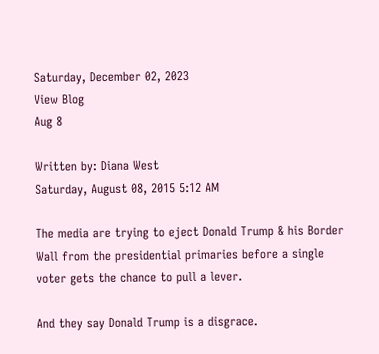Saturday, December 02, 2023
View Blog
Aug 8

Written by: Diana West
Saturday, August 08, 2015 5:12 AM

The media are trying to eject Donald Trump & his Border Wall from the presidential primaries before a single voter gets the chance to pull a lever.

And they say Donald Trump is a disgrace.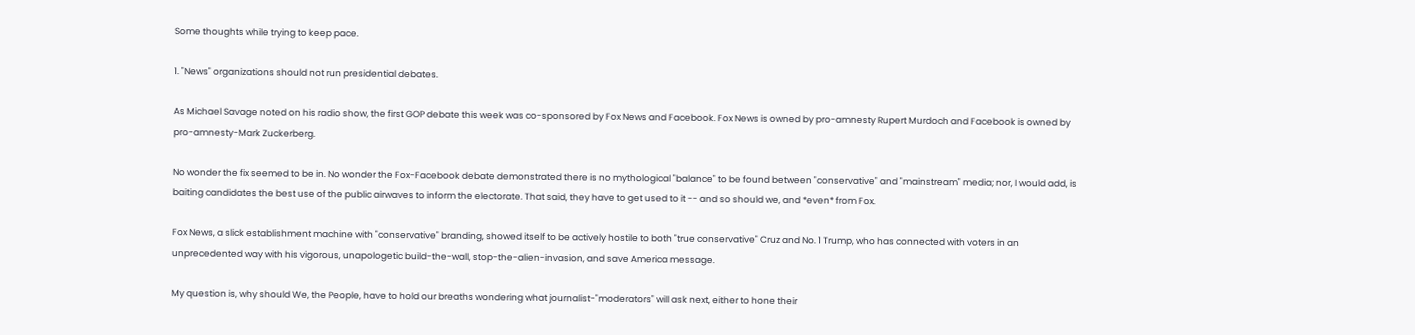Some thoughts while trying to keep pace.

1. "News" organizations should not run presidential debates.

As Michael Savage noted on his radio show, the first GOP debate this week was co-sponsored by Fox News and Facebook. Fox News is owned by pro-amnesty Rupert Murdoch and Facebook is owned by pro-amnesty-Mark Zuckerberg.

No wonder the fix seemed to be in. No wonder the Fox-Facebook debate demonstrated there is no mythological "balance" to be found between "conservative" and "mainstream" media; nor, I would add, is baiting candidates the best use of the public airwaves to inform the electorate. That said, they have to get used to it -- and so should we, and *even* from Fox.

Fox News, a slick establishment machine with "conservative" branding, showed itself to be actively hostile to both "true conservative" Cruz and No. 1 Trump, who has connected with voters in an unprecedented way with his vigorous, unapologetic build-the-wall, stop-the-alien-invasion, and save America message.

My question is, why should We, the People, have to hold our breaths wondering what journalist-"moderators" will ask next, either to hone their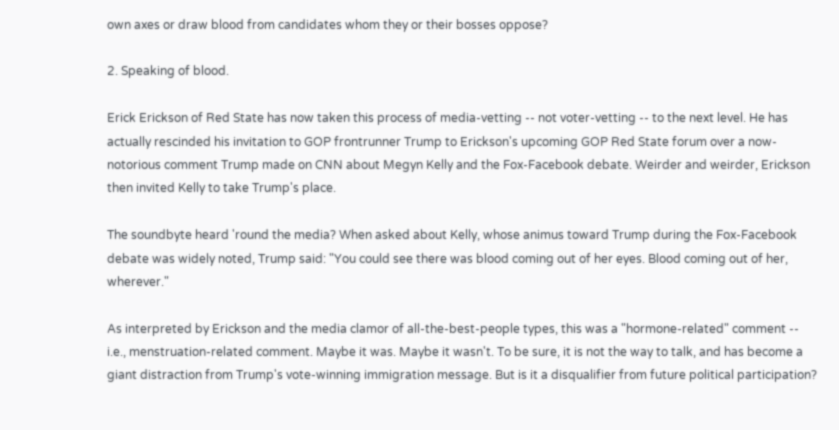own axes or draw blood from candidates whom they or their bosses oppose?

2. Speaking of blood.

Erick Erickson of Red State has now taken this process of media-vetting -- not voter-vetting -- to the next level. He has actually rescinded his invitation to GOP frontrunner Trump to Erickson's upcoming GOP Red State forum over a now-notorious comment Trump made on CNN about Megyn Kelly and the Fox-Facebook debate. Weirder and weirder, Erickson then invited Kelly to take Trump's place.

The soundbyte heard 'round the media? When asked about Kelly, whose animus toward Trump during the Fox-Facebook debate was widely noted, Trump said: "You could see there was blood coming out of her eyes. Blood coming out of her, wherever."

As interpreted by Erickson and the media clamor of all-the-best-people types, this was a "hormone-related" comment -- i.e., menstruation-related comment. Maybe it was. Maybe it wasn't. To be sure, it is not the way to talk, and has become a giant distraction from Trump's vote-winning immigration message. But is it a disqualifier from future political participation?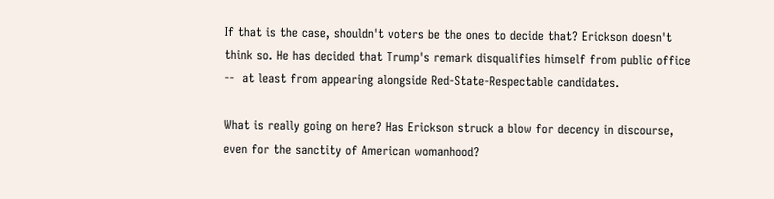If that is the case, shouldn't voters be the ones to decide that? Erickson doesn't think so. He has decided that Trump's remark disqualifies himself from public office --  at least from appearing alongside Red-State-Respectable candidates.

What is really going on here? Has Erickson struck a blow for decency in discourse, even for the sanctity of American womanhood?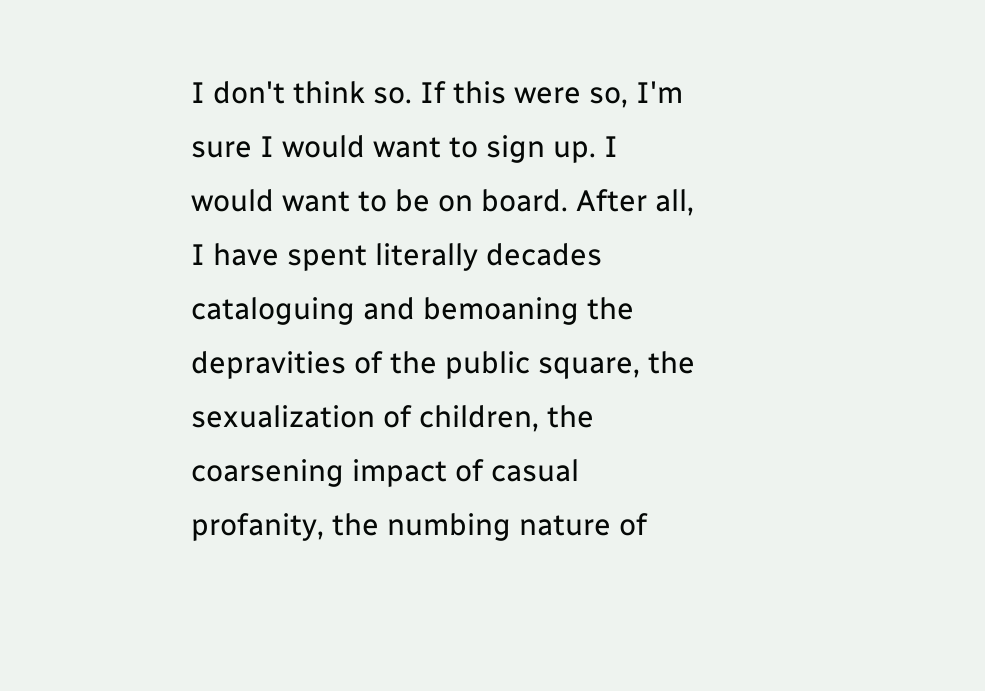I don't think so. If this were so, I'm sure I would want to sign up. I would want to be on board. After all, I have spent literally decades cataloguing and bemoaning the depravities of the public square, the sexualization of children, the coarsening impact of casual profanity, the numbing nature of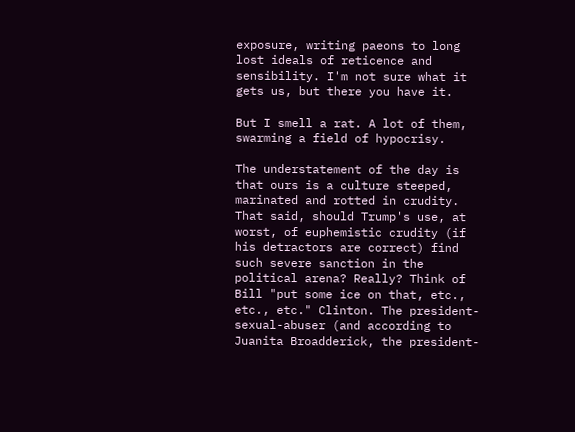exposure, writing paeons to long lost ideals of reticence and sensibility. I'm not sure what it gets us, but there you have it.

But I smell a rat. A lot of them, swarming a field of hypocrisy.

The understatement of the day is that ours is a culture steeped, marinated and rotted in crudity. That said, should Trump's use, at worst, of euphemistic crudity (if his detractors are correct) find such severe sanction in the political arena? Really? Think of Bill "put some ice on that, etc., etc., etc." Clinton. The president-sexual-abuser (and according to Juanita Broadderick, the president-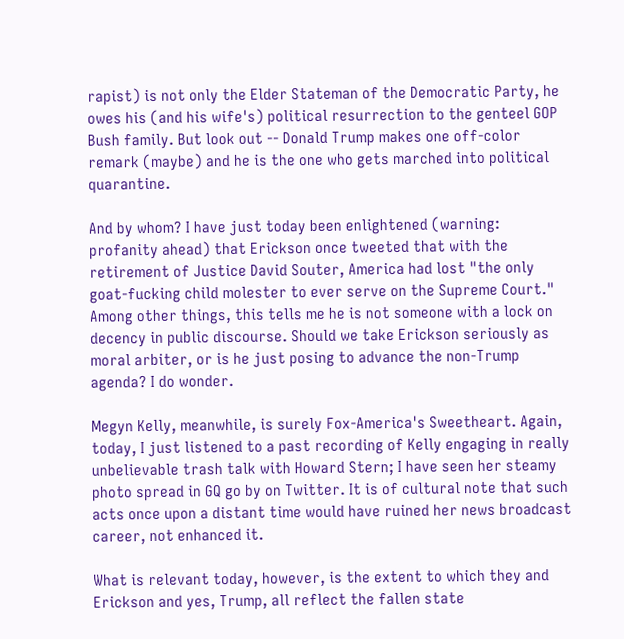rapist) is not only the Elder Stateman of the Democratic Party, he owes his (and his wife's) political resurrection to the genteel GOP Bush family. But look out -- Donald Trump makes one off-color remark (maybe) and he is the one who gets marched into political quarantine.

And by whom? I have just today been enlightened (warning: profanity ahead) that Erickson once tweeted that with the retirement of Justice David Souter, America had lost "the only goat-fucking child molester to ever serve on the Supreme Court." Among other things, this tells me he is not someone with a lock on decency in public discourse. Should we take Erickson seriously as moral arbiter, or is he just posing to advance the non-Trump agenda? I do wonder.

Megyn Kelly, meanwhile, is surely Fox-America's Sweetheart. Again, today, I just listened to a past recording of Kelly engaging in really unbelievable trash talk with Howard Stern; I have seen her steamy photo spread in GQ go by on Twitter. It is of cultural note that such acts once upon a distant time would have ruined her news broadcast career, not enhanced it.

What is relevant today, however, is the extent to which they and Erickson and yes, Trump, all reflect the fallen state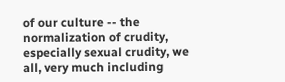of our culture -- the normalization of crudity, especially sexual crudity, we all, very much including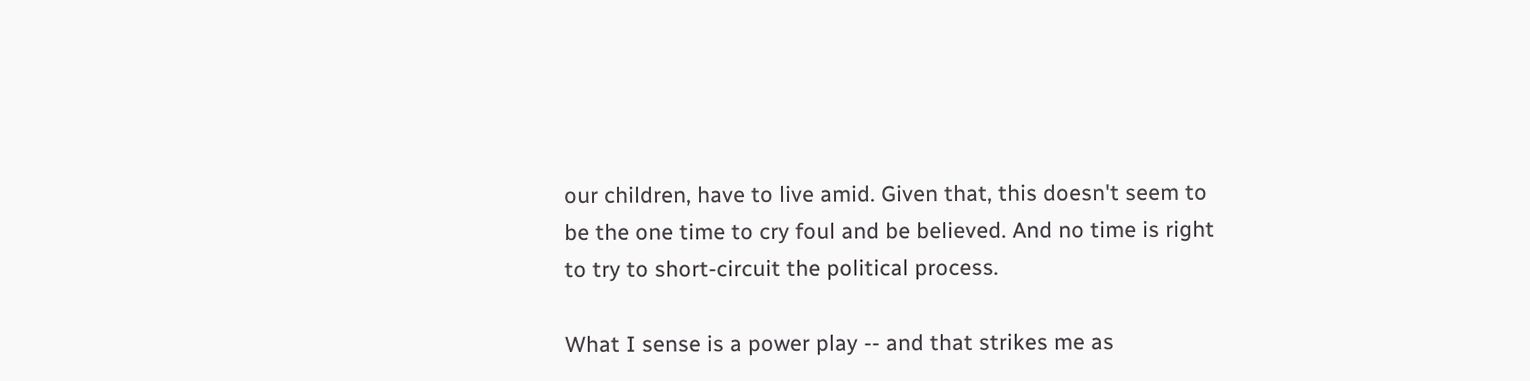our children, have to live amid. Given that, this doesn't seem to be the one time to cry foul and be believed. And no time is right to try to short-circuit the political process.

What I sense is a power play -- and that strikes me as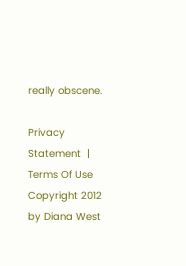really obscene.

Privacy Statement  |  Terms Of Use
Copyright 2012 by Diana West